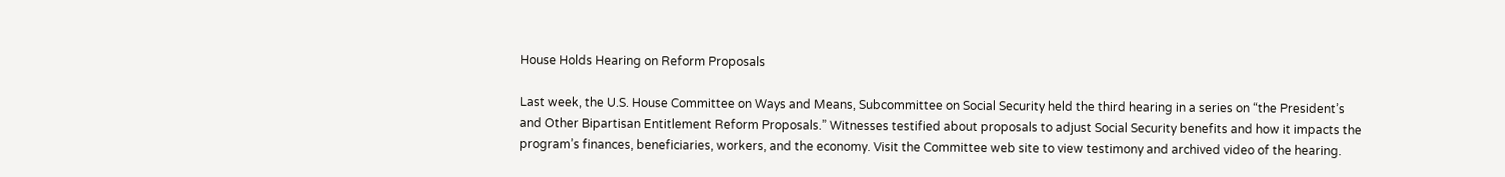House Holds Hearing on Reform Proposals

Last week, the U.S. House Committee on Ways and Means, Subcommittee on Social Security held the third hearing in a series on “the President’s and Other Bipartisan Entitlement Reform Proposals.” Witnesses testified about proposals to adjust Social Security benefits and how it impacts the program’s finances, beneficiaries, workers, and the economy. Visit the Committee web site to view testimony and archived video of the hearing.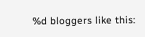%d bloggers like this: